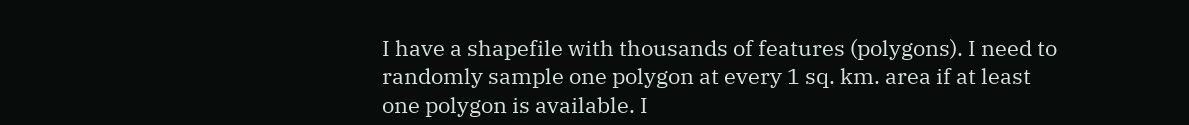I have a shapefile with thousands of features (polygons). I need to randomly sample one polygon at every 1 sq. km. area if at least one polygon is available. I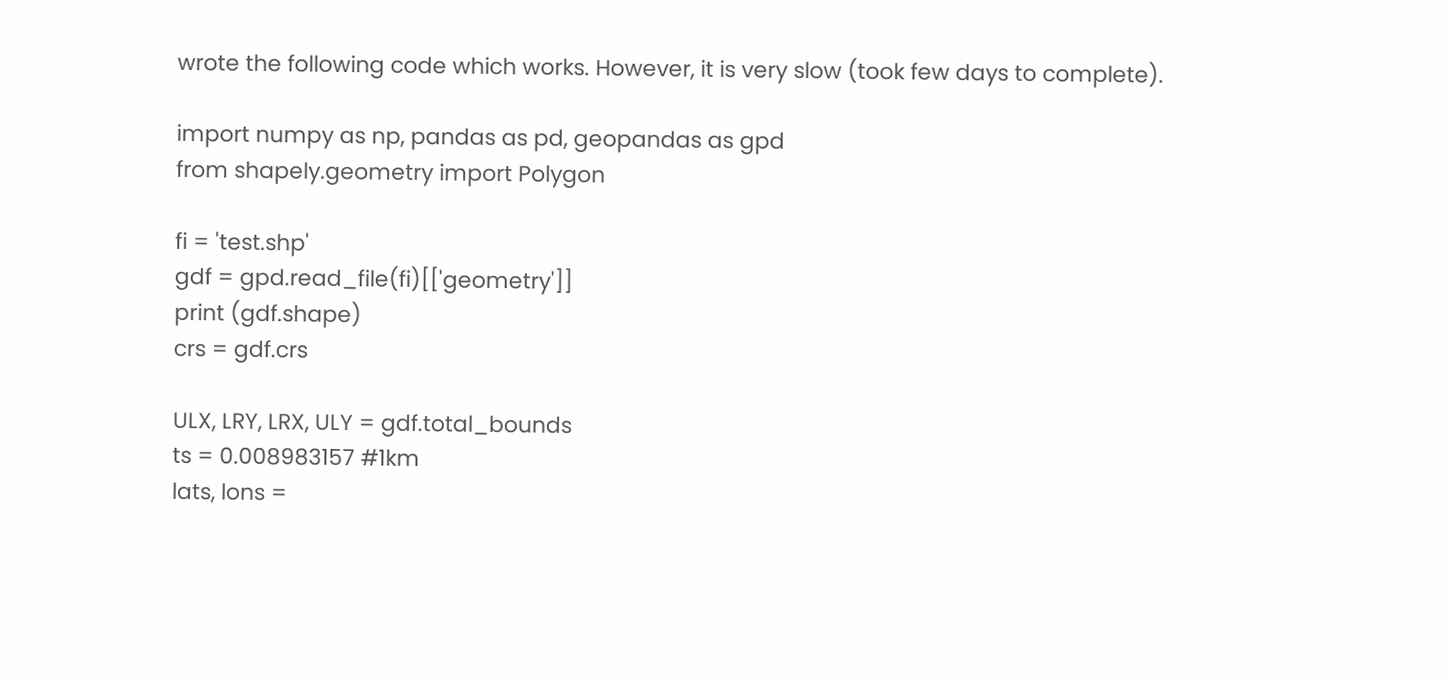wrote the following code which works. However, it is very slow (took few days to complete).

import numpy as np, pandas as pd, geopandas as gpd
from shapely.geometry import Polygon

fi = 'test.shp'
gdf = gpd.read_file(fi)[['geometry']]
print (gdf.shape)
crs = gdf.crs

ULX, LRY, LRX, ULY = gdf.total_bounds
ts = 0.008983157 #1km
lats, lons =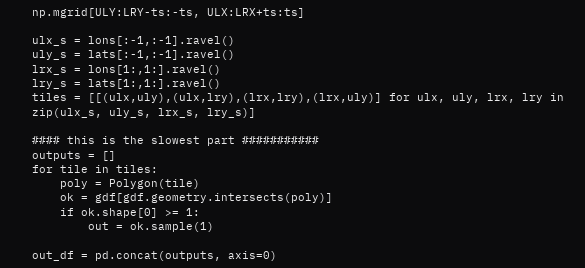np.mgrid[ULY:LRY-ts:-ts, ULX:LRX+ts:ts]

ulx_s = lons[:-1,:-1].ravel()
uly_s = lats[:-1,:-1].ravel()
lrx_s = lons[1:,1:].ravel()
lry_s = lats[1:,1:].ravel()
tiles = [[(ulx,uly),(ulx,lry),(lrx,lry),(lrx,uly)] for ulx, uly, lrx, lry in zip(ulx_s, uly_s, lrx_s, lry_s)]

#### this is the slowest part ###########
outputs = []
for tile in tiles:
    poly = Polygon(tile)
    ok = gdf[gdf.geometry.intersects(poly)]
    if ok.shape[0] >= 1:
        out = ok.sample(1)

out_df = pd.concat(outputs, axis=0)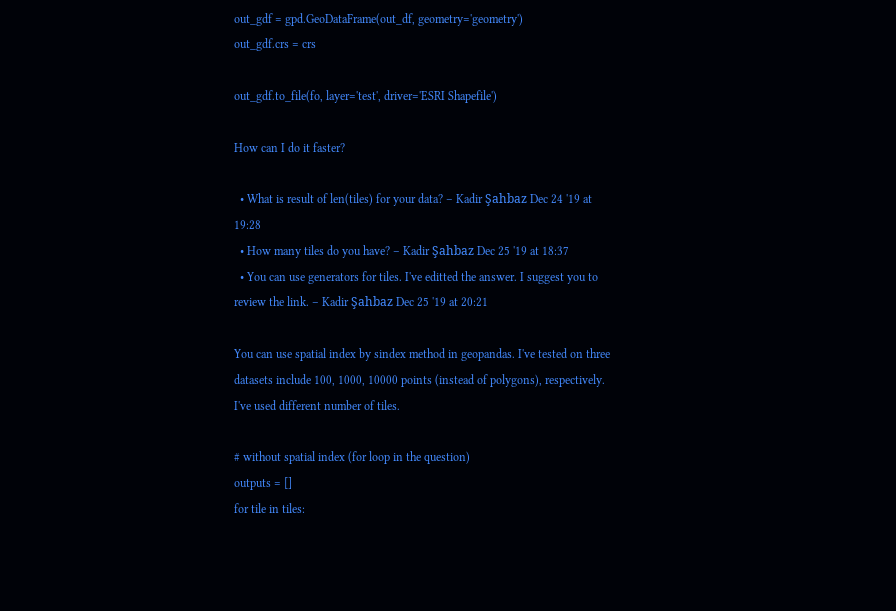out_gdf = gpd.GeoDataFrame(out_df, geometry='geometry')
out_gdf.crs = crs

out_gdf.to_file(fo, layer='test', driver='ESRI Shapefile')

How can I do it faster?

  • What is result of len(tiles) for your data? – Kadir Şahbaz Dec 24 '19 at 19:28
  • How many tiles do you have? – Kadir Şahbaz Dec 25 '19 at 18:37
  • You can use generators for tiles. I've editted the answer. I suggest you to review the link. – Kadir Şahbaz Dec 25 '19 at 20:21

You can use spatial index by sindex method in geopandas. I've tested on three datasets include 100, 1000, 10000 points (instead of polygons), respectively. I've used different number of tiles.

# without spatial index (for loop in the question)
outputs = []
for tile in tiles: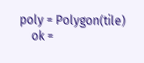poly = Polygon(tile)
    ok =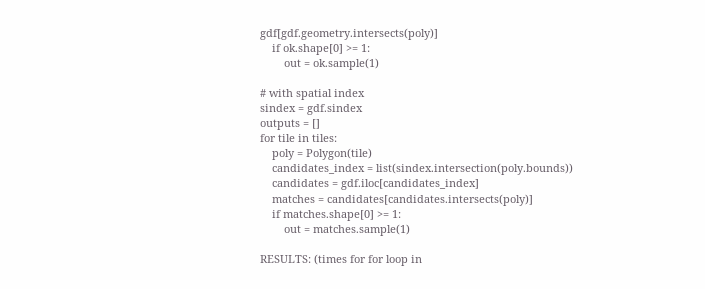gdf[gdf.geometry.intersects(poly)]
    if ok.shape[0] >= 1:
        out = ok.sample(1)

# with spatial index
sindex = gdf.sindex
outputs = []
for tile in tiles:
    poly = Polygon(tile)
    candidates_index = list(sindex.intersection(poly.bounds))
    candidates = gdf.iloc[candidates_index]
    matches = candidates[candidates.intersects(poly)]
    if matches.shape[0] >= 1:
        out = matches.sample(1)

RESULTS: (times for for loop in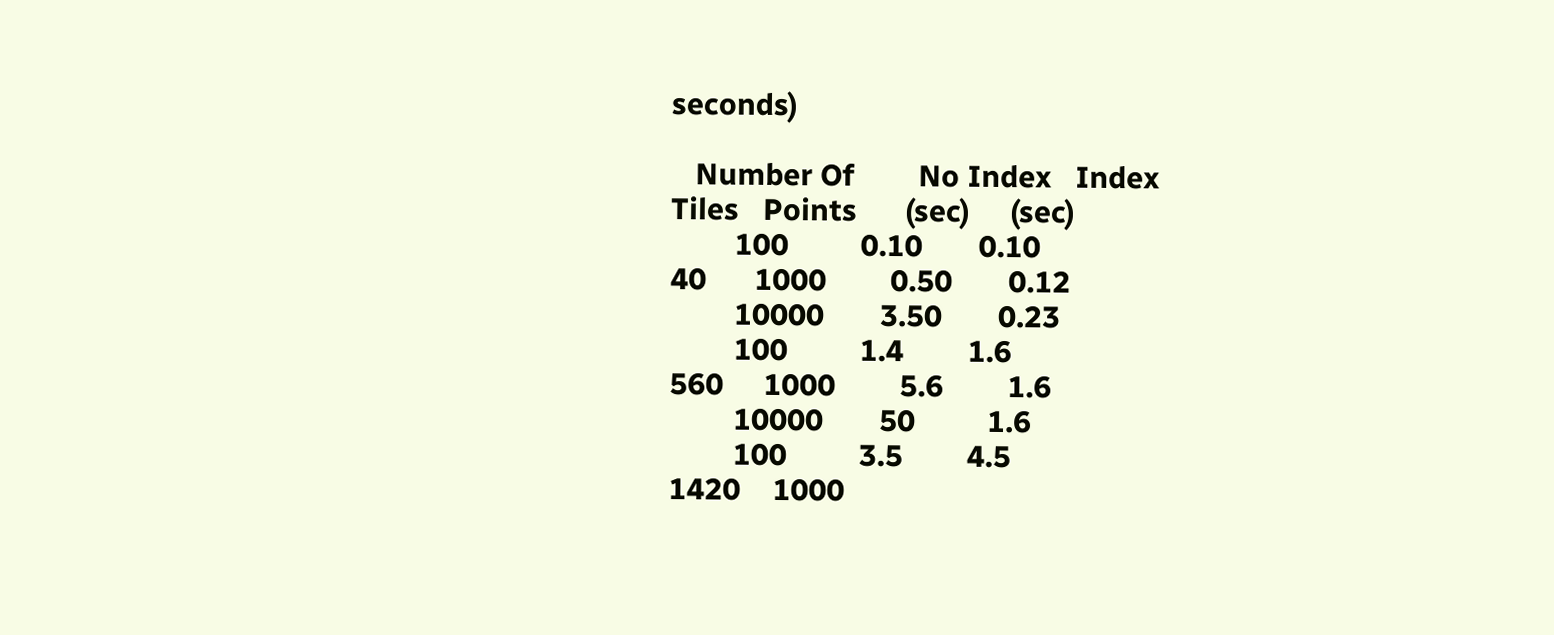seconds)

   Number Of        No Index   Index
Tiles   Points      (sec)     (sec)
        100         0.10       0.10
40      1000        0.50       0.12
        10000       3.50       0.23
        100         1.4        1.6
560     1000        5.6        1.6
        10000       50         1.6
        100         3.5        4.5
1420    1000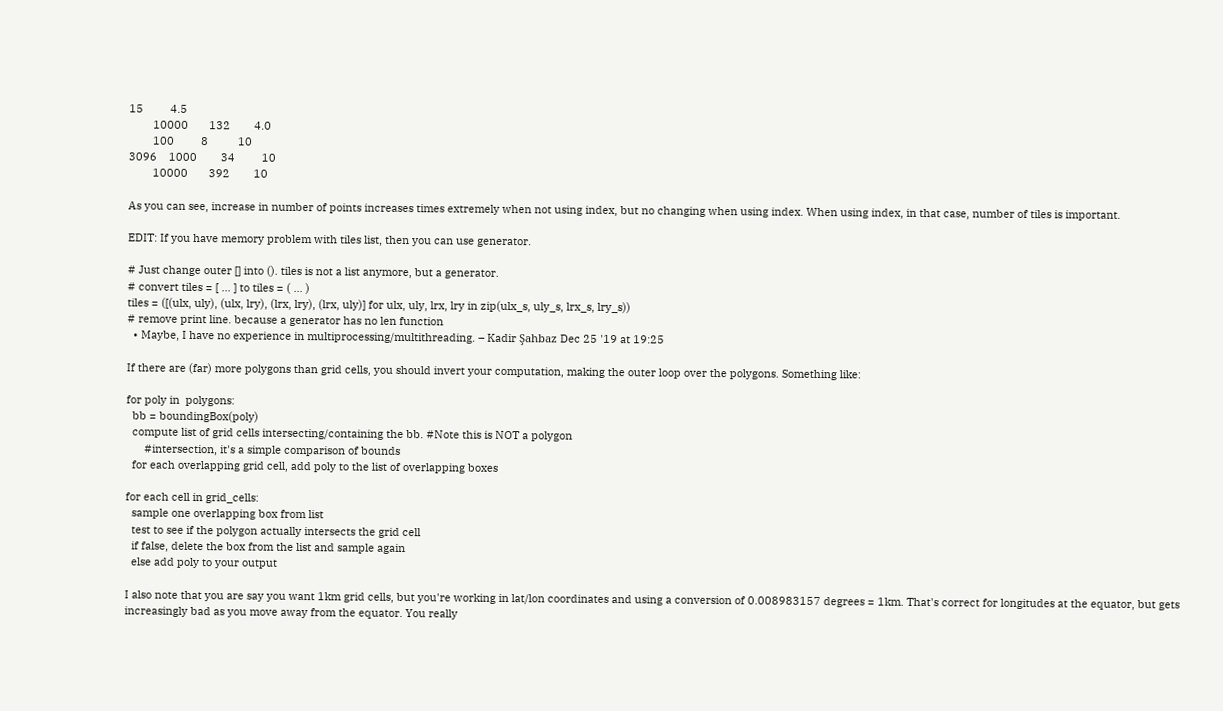15         4.5
        10000       132        4.0
        100         8          10
3096    1000        34         10
        10000       392        10

As you can see, increase in number of points increases times extremely when not using index, but no changing when using index. When using index, in that case, number of tiles is important.

EDIT: If you have memory problem with tiles list, then you can use generator.

# Just change outer [] into (). tiles is not a list anymore, but a generator.
# convert tiles = [ ... ] to tiles = ( ... )
tiles = ([(ulx, uly), (ulx, lry), (lrx, lry), (lrx, uly)] for ulx, uly, lrx, lry in zip(ulx_s, uly_s, lrx_s, lry_s))
# remove print line. because a generator has no len function
  • Maybe, I have no experience in multiprocessing/multithreading. – Kadir Şahbaz Dec 25 '19 at 19:25

If there are (far) more polygons than grid cells, you should invert your computation, making the outer loop over the polygons. Something like:

for poly in  polygons:
  bb = boundingBox(poly)
  compute list of grid cells intersecting/containing the bb. #Note this is NOT a polygon
      #intersection, it's a simple comparison of bounds
  for each overlapping grid cell, add poly to the list of overlapping boxes

for each cell in grid_cells:
  sample one overlapping box from list
  test to see if the polygon actually intersects the grid cell
  if false, delete the box from the list and sample again
  else add poly to your output

I also note that you are say you want 1km grid cells, but you're working in lat/lon coordinates and using a conversion of 0.008983157 degrees = 1km. That's correct for longitudes at the equator, but gets increasingly bad as you move away from the equator. You really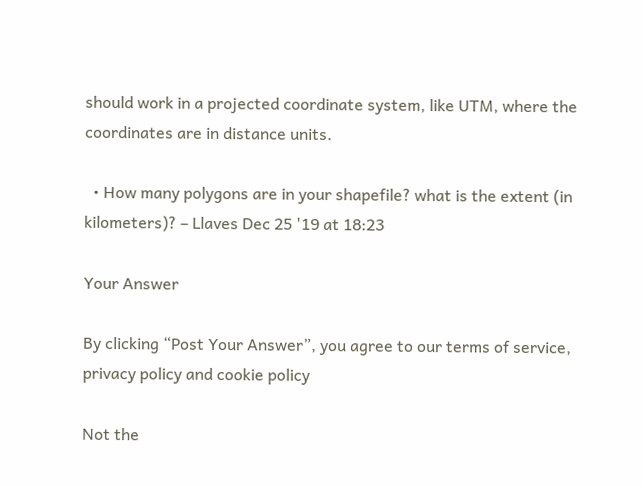should work in a projected coordinate system, like UTM, where the coordinates are in distance units.

  • How many polygons are in your shapefile? what is the extent (in kilometers)? – Llaves Dec 25 '19 at 18:23

Your Answer

By clicking “Post Your Answer”, you agree to our terms of service, privacy policy and cookie policy

Not the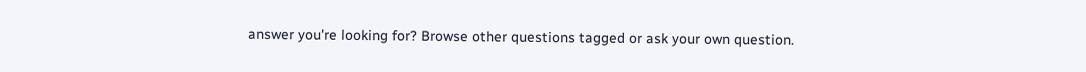answer you're looking for? Browse other questions tagged or ask your own question.